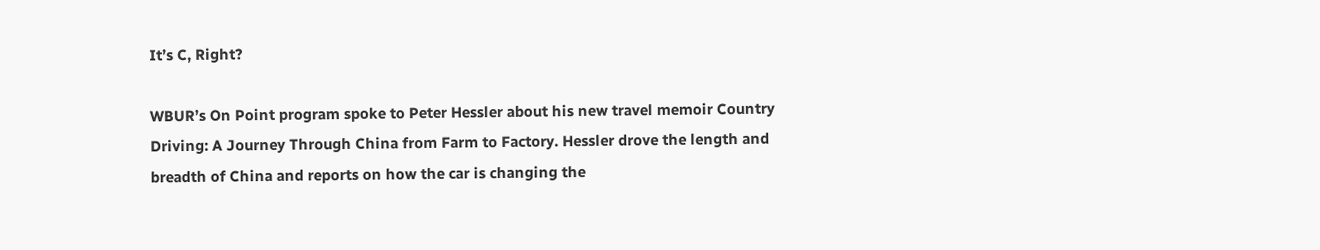It’s C, Right?

WBUR’s On Point program spoke to Peter Hessler about his new travel memoir Country Driving: A Journey Through China from Farm to Factory. Hessler drove the length and breadth of China and reports on how the car is changing the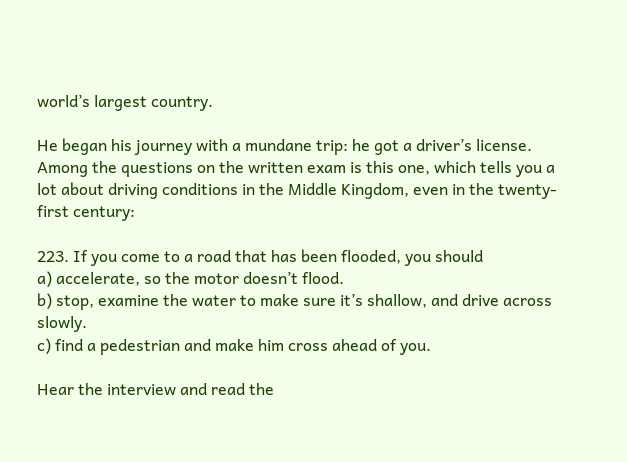world’s largest country.

He began his journey with a mundane trip: he got a driver’s license. Among the questions on the written exam is this one, which tells you a lot about driving conditions in the Middle Kingdom, even in the twenty-first century:

223. If you come to a road that has been flooded, you should
a) accelerate, so the motor doesn’t flood.
b) stop, examine the water to make sure it’s shallow, and drive across slowly.
c) find a pedestrian and make him cross ahead of you.

Hear the interview and read the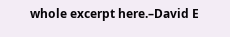whole excerpt here.–David E